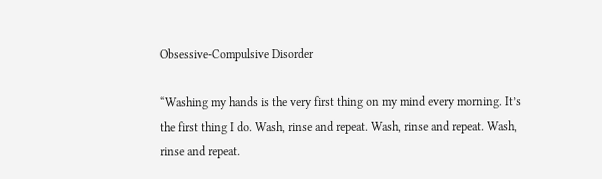Obsessive-Compulsive Disorder

“Washing my hands is the very first thing on my mind every morning. It’s the first thing I do. Wash, rinse and repeat. Wash, rinse and repeat. Wash, rinse and repeat.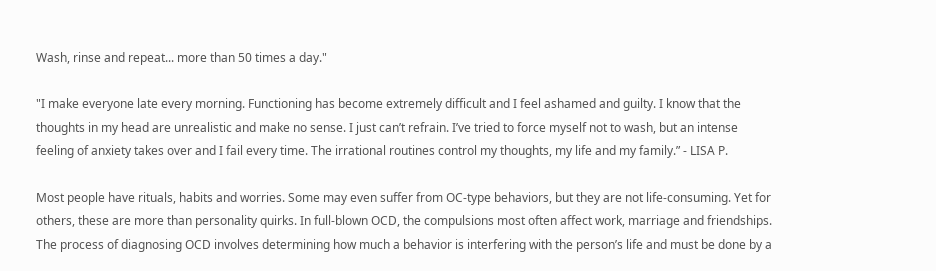Wash, rinse and repeat... more than 50 times a day."

"I make everyone late every morning. Functioning has become extremely difficult and I feel ashamed and guilty. I know that the thoughts in my head are unrealistic and make no sense. I just can’t refrain. I’ve tried to force myself not to wash, but an intense feeling of anxiety takes over and I fail every time. The irrational routines control my thoughts, my life and my family.” - LISA P.

Most people have rituals, habits and worries. Some may even suffer from OC-type behaviors, but they are not life-consuming. Yet for others, these are more than personality quirks. In full-blown OCD, the compulsions most often affect work, marriage and friendships. The process of diagnosing OCD involves determining how much a behavior is interfering with the person’s life and must be done by a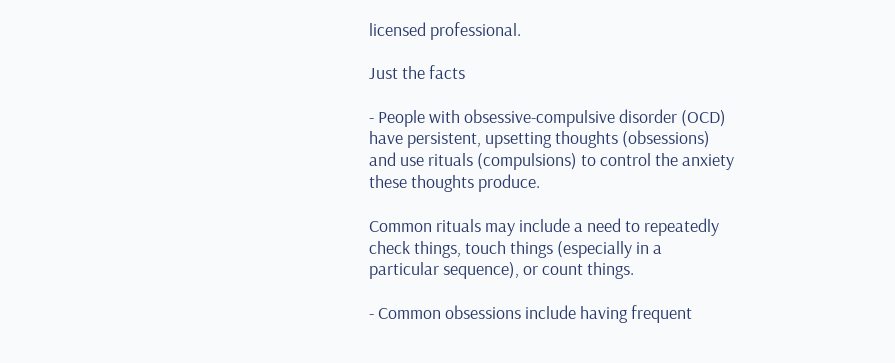licensed professional.

Just the facts

- People with obsessive-compulsive disorder (OCD) have persistent, upsetting thoughts (obsessions) and use rituals (compulsions) to control the anxiety these thoughts produce.

Common rituals may include a need to repeatedly check things, touch things (especially in a particular sequence), or count things.

- Common obsessions include having frequent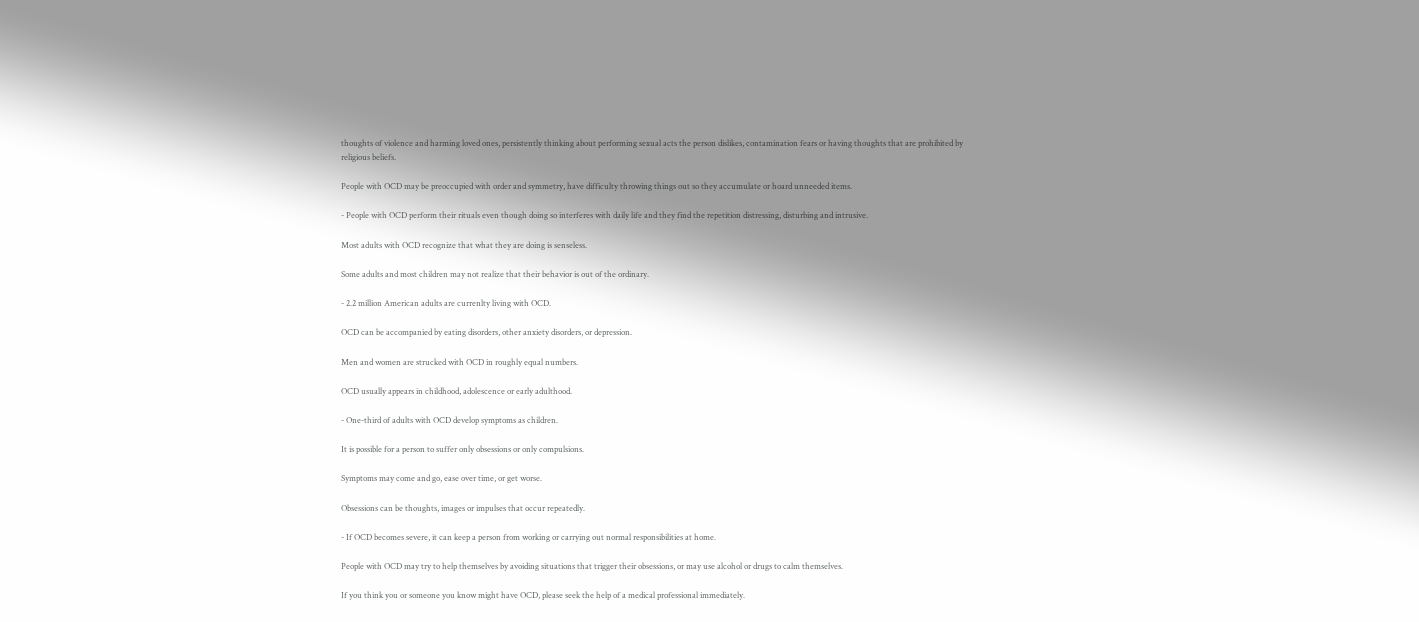thoughts of violence and harming loved ones, persistently thinking about performing sexual acts the person dislikes, contamination fears or having thoughts that are prohibited by religious beliefs.

People with OCD may be preoccupied with order and symmetry, have difficulty throwing things out so they accumulate or hoard unneeded items.

- People with OCD perform their rituals even though doing so interferes with daily life and they find the repetition distressing, disturbing and intrusive.

Most adults with OCD recognize that what they are doing is senseless.

Some adults and most children may not realize that their behavior is out of the ordinary.

- 2.2 million American adults are currenlty living with OCD.

OCD can be accompanied by eating disorders, other anxiety disorders, or depression.

Men and women are strucked with OCD in roughly equal numbers.

OCD usually appears in childhood, adolescence or early adulthood.

- One-third of adults with OCD develop symptoms as children.

It is possible for a person to suffer only obsessions or only compulsions.

Symptoms may come and go, ease over time, or get worse.

Obsessions can be thoughts, images or impulses that occur repeatedly.

- If OCD becomes severe, it can keep a person from working or carrying out normal responsibilities at home.

People with OCD may try to help themselves by avoiding situations that trigger their obsessions, or may use alcohol or drugs to calm themselves.

If you think you or someone you know might have OCD, please seek the help of a medical professional immediately.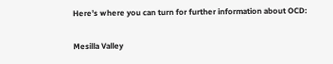Here’s where you can turn for further information about OCD:

Mesilla Valley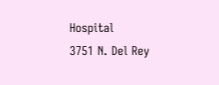Hospital
3751 N. Del Rey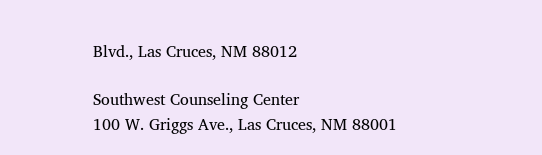Blvd., Las Cruces, NM 88012

Southwest Counseling Center
100 W. Griggs Ave., Las Cruces, NM 88001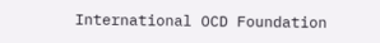International OCD Foundation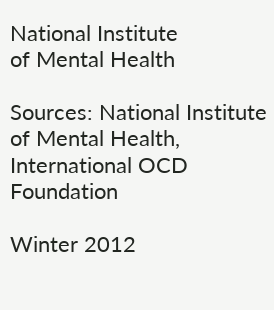National Institute
of Mental Health

Sources: National Institute of Mental Health, International OCD Foundation

Winter 2012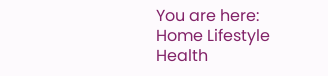You are here: Home Lifestyle Health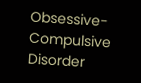Obsessive-Compulsive Disorder